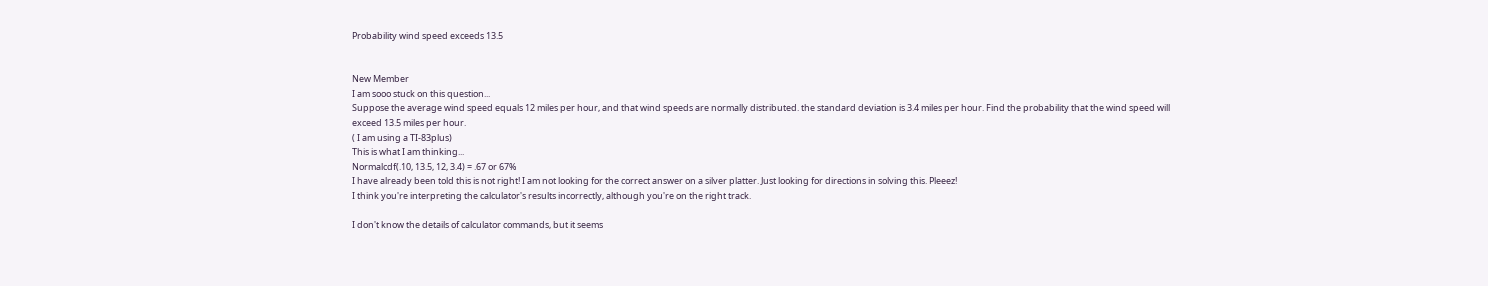Probability wind speed exceeds 13.5


New Member
I am sooo stuck on this question...
Suppose the average wind speed equals 12 miles per hour, and that wind speeds are normally distributed. the standard deviation is 3.4 miles per hour. Find the probability that the wind speed will exceed 13.5 miles per hour.
( I am using a TI-83plus)
This is what I am thinking...
Normalcdf(.10, 13.5, 12, 3.4) = .67 or 67%
I have already been told this is not right! I am not looking for the correct answer on a silver platter. Just looking for directions in solving this. Pleeez!
I think you're interpreting the calculator's results incorrectly, although you're on the right track.

I don't know the details of calculator commands, but it seems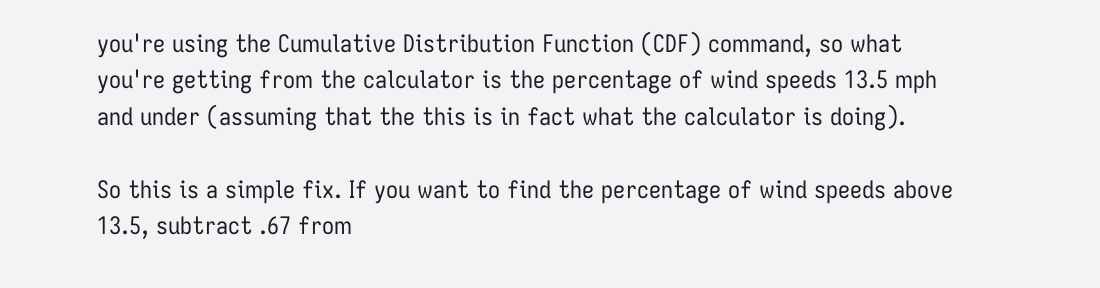you're using the Cumulative Distribution Function (CDF) command, so what you're getting from the calculator is the percentage of wind speeds 13.5 mph and under (assuming that the this is in fact what the calculator is doing).

So this is a simple fix. If you want to find the percentage of wind speeds above 13.5, subtract .67 from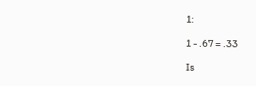1:

1 - .67 = .33

Is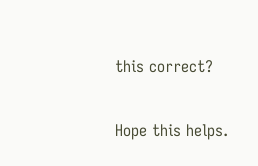this correct?

Hope this helps.